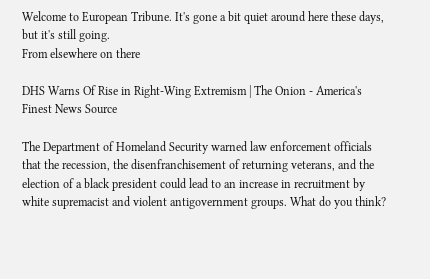Welcome to European Tribune. It's gone a bit quiet around here these days, but it's still going.
From elsewhere on there

DHS Warns Of Rise in Right-Wing Extremism | The Onion - America's Finest News Source

The Department of Homeland Security warned law enforcement officials that the recession, the disenfranchisement of returning veterans, and the election of a black president could lead to an increase in recruitment by white supremacist and violent antigovernment groups. What do you think?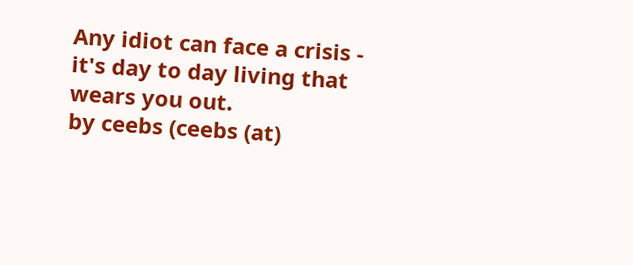Any idiot can face a crisis - it's day to day living that wears you out.
by ceebs (ceebs (at)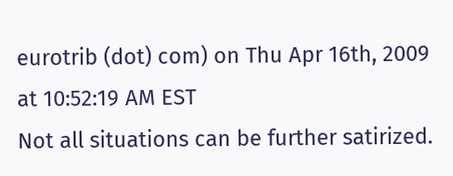eurotrib (dot) com) on Thu Apr 16th, 2009 at 10:52:19 AM EST
Not all situations can be further satirized.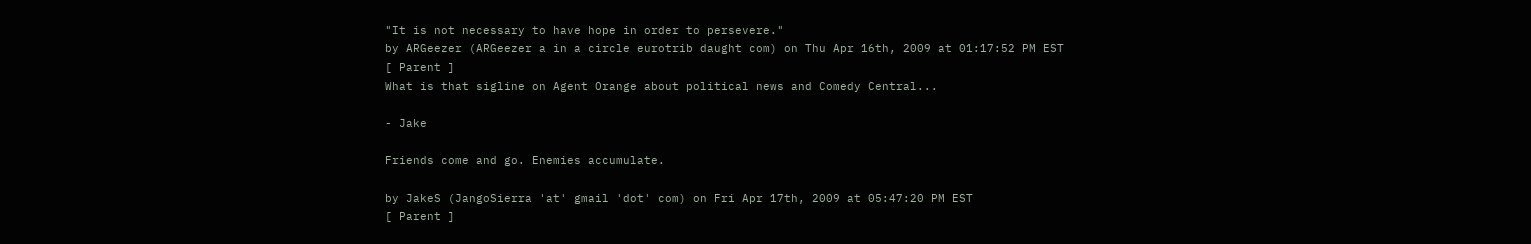"It is not necessary to have hope in order to persevere."
by ARGeezer (ARGeezer a in a circle eurotrib daught com) on Thu Apr 16th, 2009 at 01:17:52 PM EST
[ Parent ]
What is that sigline on Agent Orange about political news and Comedy Central...

- Jake

Friends come and go. Enemies accumulate.

by JakeS (JangoSierra 'at' gmail 'dot' com) on Fri Apr 17th, 2009 at 05:47:20 PM EST
[ Parent ]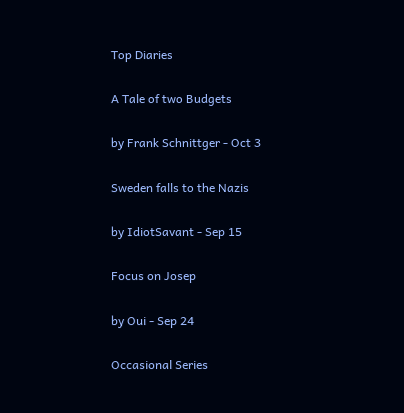Top Diaries

A Tale of two Budgets

by Frank Schnittger - Oct 3

Sweden falls to the Nazis

by IdiotSavant - Sep 15

Focus on Josep

by Oui - Sep 24

Occasional Series